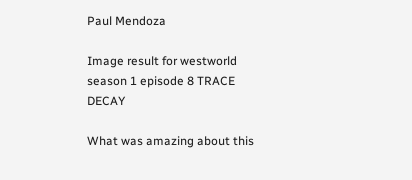Paul Mendoza

Image result for westworld season 1 episode 8 TRACE DECAY

What was amazing about this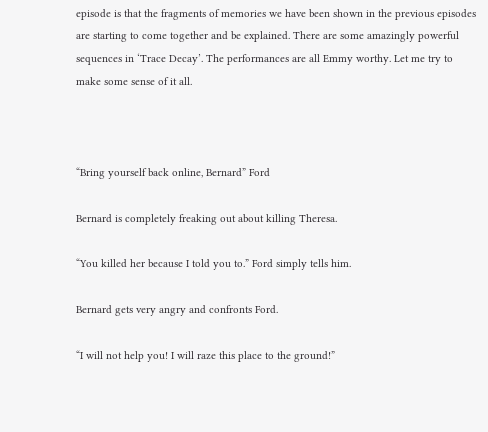episode is that the fragments of memories we have been shown in the previous episodes are starting to come together and be explained. There are some amazingly powerful sequences in ‘Trace Decay’. The performances are all Emmy worthy. Let me try to make some sense of it all.



“Bring yourself back online, Bernard” Ford

Bernard is completely freaking out about killing Theresa.

“You killed her because I told you to.” Ford simply tells him.

Bernard gets very angry and confronts Ford.

“I will not help you! I will raze this place to the ground!”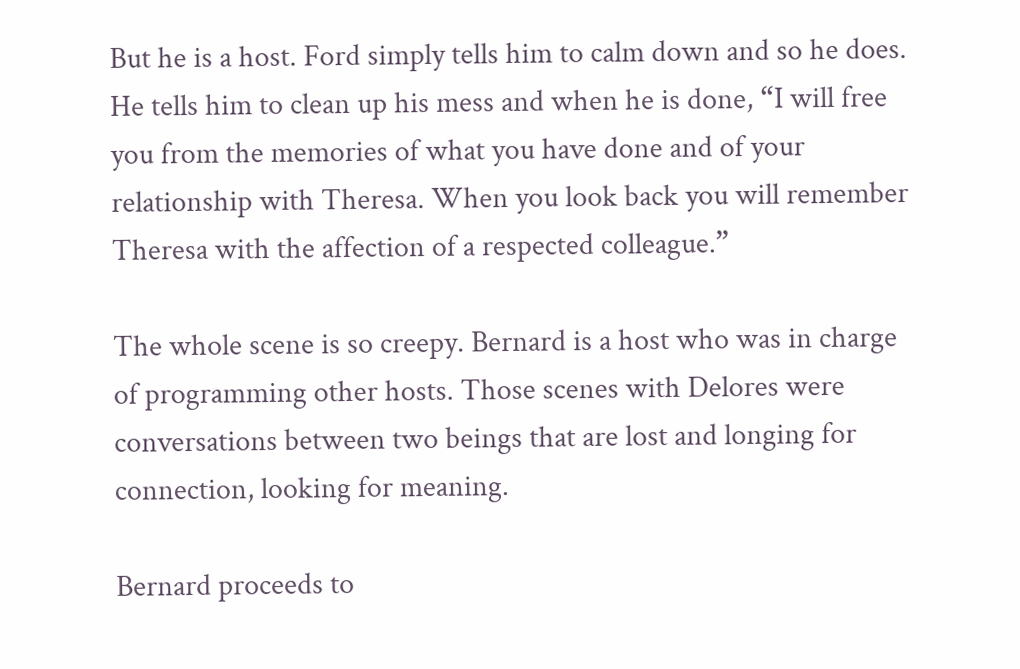But he is a host. Ford simply tells him to calm down and so he does. He tells him to clean up his mess and when he is done, “I will free you from the memories of what you have done and of your relationship with Theresa. When you look back you will remember Theresa with the affection of a respected colleague.”

The whole scene is so creepy. Bernard is a host who was in charge of programming other hosts. Those scenes with Delores were conversations between two beings that are lost and longing for connection, looking for meaning.

Bernard proceeds to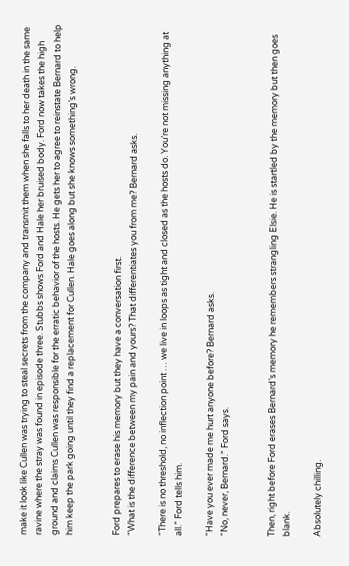make it look like Cullen was trying to steal secrets from the company and transmit them when she falls to her death in the same ravine where the stray was found in episode three. Stubbs shows Ford and Hale her bruised body. Ford now takes the high ground and claims Cullen was responsible for the erratic behavior of the hosts. He gets her to agree to reinstate Bernard to help him keep the park going until they find a replacement for Cullen. Hale goes along but she knows something’s wrong.


Ford prepares to erase his memory but they have a conversation first.
“What is the difference between my pain and yours? That differentiates you from me? Bernard asks.

“There is no threshold, no inflection point … we live in loops as tight and closed as the hosts do. You’re not missing anything at all.” Ford tells him.

“Have you ever made me hurt anyone before? Bernard asks.
“No, never, Bernard.” Ford says.


Then, right before Ford erases Bernard’s memory he remembers strangling Elsie. He is startled by the memory but then goes blank.

Absolutely chilling.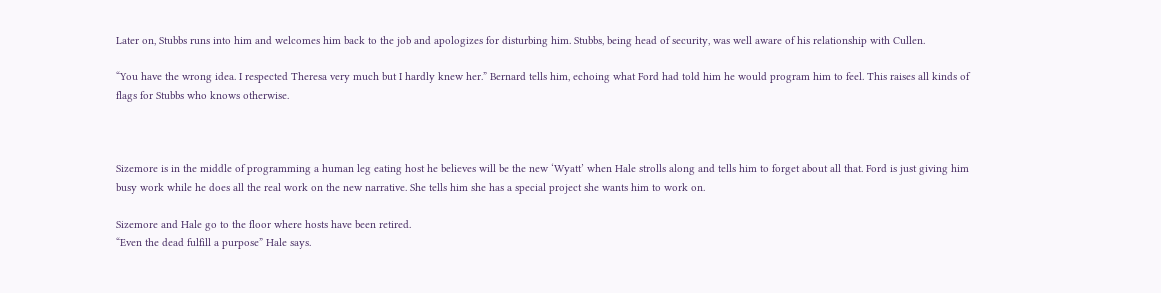Later on, Stubbs runs into him and welcomes him back to the job and apologizes for disturbing him. Stubbs, being head of security, was well aware of his relationship with Cullen.

“You have the wrong idea. I respected Theresa very much but I hardly knew her.” Bernard tells him, echoing what Ford had told him he would program him to feel. This raises all kinds of flags for Stubbs who knows otherwise.



Sizemore is in the middle of programming a human leg eating host he believes will be the new ‘Wyatt’ when Hale strolls along and tells him to forget about all that. Ford is just giving him busy work while he does all the real work on the new narrative. She tells him she has a special project she wants him to work on.

Sizemore and Hale go to the floor where hosts have been retired.
“Even the dead fulfill a purpose” Hale says.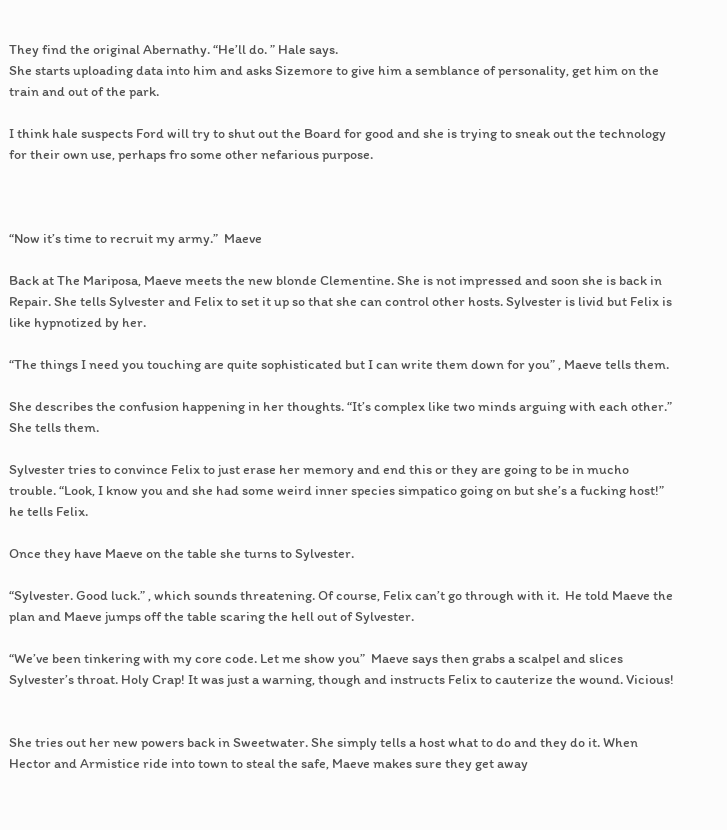They find the original Abernathy. “He’ll do. ” Hale says.
She starts uploading data into him and asks Sizemore to give him a semblance of personality, get him on the train and out of the park.

I think hale suspects Ford will try to shut out the Board for good and she is trying to sneak out the technology for their own use, perhaps fro some other nefarious purpose.



“Now it’s time to recruit my army.”  Maeve

Back at The Mariposa, Maeve meets the new blonde Clementine. She is not impressed and soon she is back in Repair. She tells Sylvester and Felix to set it up so that she can control other hosts. Sylvester is livid but Felix is like hypnotized by her.

“The things I need you touching are quite sophisticated but I can write them down for you” , Maeve tells them.

She describes the confusion happening in her thoughts. “It’s complex like two minds arguing with each other.” She tells them.

Sylvester tries to convince Felix to just erase her memory and end this or they are going to be in mucho trouble. “Look, I know you and she had some weird inner species simpatico going on but she’s a fucking host!” he tells Felix.

Once they have Maeve on the table she turns to Sylvester.

“Sylvester. Good luck.” , which sounds threatening. Of course, Felix can’t go through with it.  He told Maeve the plan and Maeve jumps off the table scaring the hell out of Sylvester.

“We’ve been tinkering with my core code. Let me show you”  Maeve says then grabs a scalpel and slices Sylvester’s throat. Holy Crap! It was just a warning, though and instructs Felix to cauterize the wound. Vicious!


She tries out her new powers back in Sweetwater. She simply tells a host what to do and they do it. When Hector and Armistice ride into town to steal the safe, Maeve makes sure they get away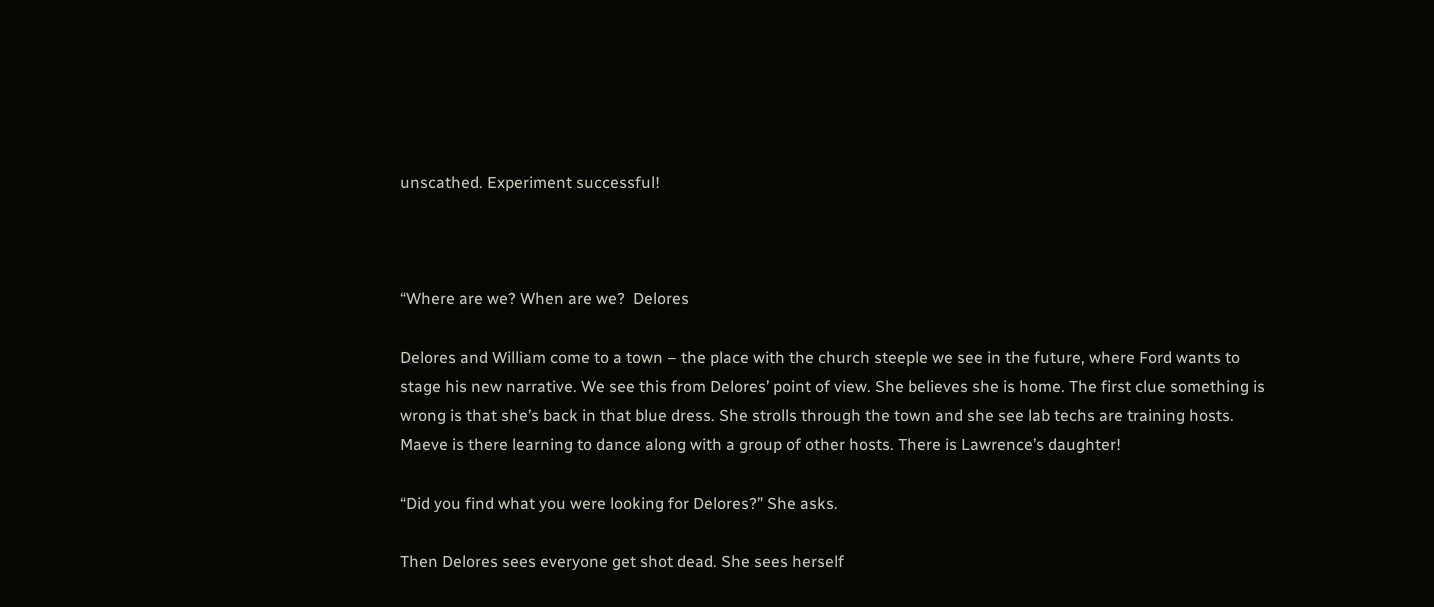unscathed. Experiment successful!



“Where are we? When are we?  Delores

Delores and William come to a town – the place with the church steeple we see in the future, where Ford wants to stage his new narrative. We see this from Delores’ point of view. She believes she is home. The first clue something is wrong is that she’s back in that blue dress. She strolls through the town and she see lab techs are training hosts. Maeve is there learning to dance along with a group of other hosts. There is Lawrence’s daughter!

“Did you find what you were looking for Delores?” She asks.

Then Delores sees everyone get shot dead. She sees herself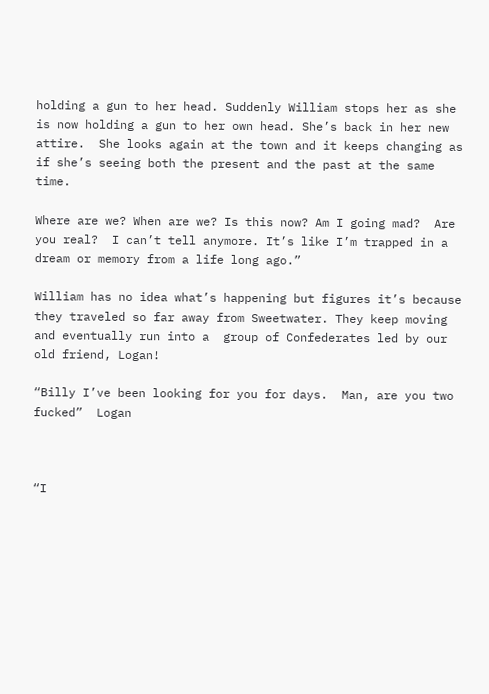holding a gun to her head. Suddenly William stops her as she is now holding a gun to her own head. She’s back in her new attire.  She looks again at the town and it keeps changing as if she’s seeing both the present and the past at the same time.

Where are we? When are we? Is this now? Am I going mad?  Are you real?  I can’t tell anymore. It’s like I’m trapped in a dream or memory from a life long ago.”

William has no idea what’s happening but figures it’s because they traveled so far away from Sweetwater. They keep moving and eventually run into a  group of Confederates led by our old friend, Logan!

“Billy I’ve been looking for you for days.  Man, are you two fucked”  Logan



“I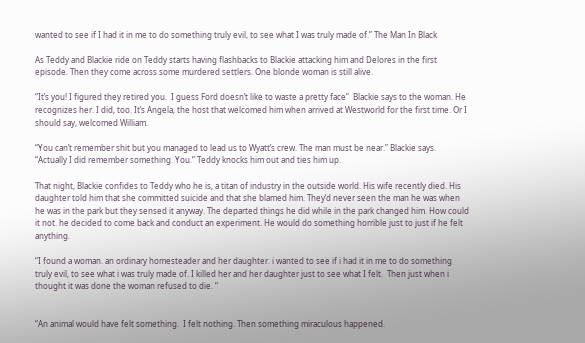wanted to see if I had it in me to do something truly evil, to see what I was truly made of.” The Man In Black

As Teddy and Blackie ride on Teddy starts having flashbacks to Blackie attacking him and Delores in the first episode. Then they come across some murdered settlers. One blonde woman is still alive.

“It’s you! I figured they retired you.  I guess Ford doesn’t like to waste a pretty face”  Blackie says to the woman. He recognizes her. I did, too. It’s Angela, the host that welcomed him when arrived at Westworld for the first time. Or I should say, welcomed William.

“You can’t remember shit but you managed to lead us to Wyatt’s crew. The man must be near.” Blackie says.
“Actually I did remember something. You.” Teddy knocks him out and ties him up.

That night, Blackie confides to Teddy who he is, a titan of industry in the outside world. His wife recently died. His daughter told him that she committed suicide and that she blamed him. They’d never seen the man he was when he was in the park but they sensed it anyway. The departed things he did while in the park changed him. How could it not. he decided to come back and conduct an experiment. He would do something horrible just to just if he felt anything.

“I found a woman. an ordinary homesteader and her daughter. i wanted to see if i had it in me to do something truly evil, to see what i was truly made of. I killed her and her daughter just to see what I felt.  Then just when i thought it was done the woman refused to die. “


“An animal would have felt something.  I felt nothing. Then something miraculous happened.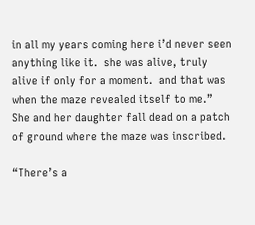in all my years coming here i’d never seen anything like it.  she was alive, truly alive if only for a moment.  and that was when the maze revealed itself to me.” She and her daughter fall dead on a patch of ground where the maze was inscribed.

“There’s a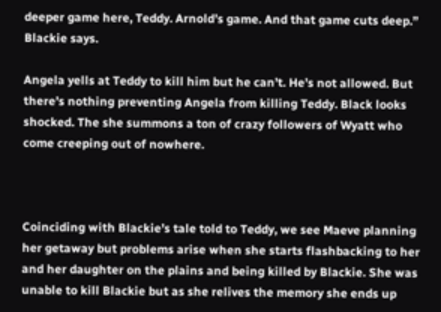deeper game here, Teddy. Arnold’s game. And that game cuts deep.” Blackie says.

Angela yells at Teddy to kill him but he can’t. He’s not allowed. But there’s nothing preventing Angela from killing Teddy. Black looks shocked. The she summons a ton of crazy followers of Wyatt who come creeping out of nowhere.



Coinciding with Blackie’s tale told to Teddy, we see Maeve planning her getaway but problems arise when she starts flashbacking to her and her daughter on the plains and being killed by Blackie. She was unable to kill Blackie but as she relives the memory she ends up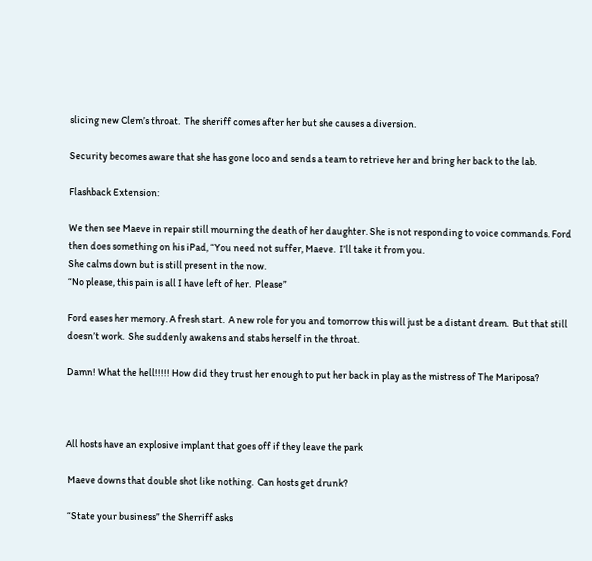slicing new Clem’s throat.  The sheriff comes after her but she causes a diversion.

Security becomes aware that she has gone loco and sends a team to retrieve her and bring her back to the lab.

Flashback Extension:

We then see Maeve in repair still mourning the death of her daughter. She is not responding to voice commands. Ford then does something on his iPad, “You need not suffer, Maeve.  I’ll take it from you.
She calms down but is still present in the now.
“No please, this pain is all I have left of her.  Please”

Ford eases her memory. A fresh start.  A new role for you and tomorrow this will just be a distant dream.  But that still doesn’t work.  She suddenly awakens and stabs herself in the throat.

Damn! What the hell!!!!! How did they trust her enough to put her back in play as the mistress of The Mariposa?



All hosts have an explosive implant that goes off if they leave the park

 Maeve downs that double shot like nothing.  Can hosts get drunk?

 “State your business” the Sherriff asks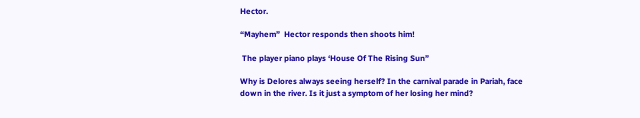Hector.

“Mayhem”  Hector responds then shoots him!

 The player piano plays ‘House Of The Rising Sun”

Why is Delores always seeing herself? In the carnival parade in Pariah, face down in the river. Is it just a symptom of her losing her mind?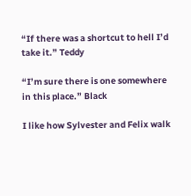“If there was a shortcut to hell I’d take it.” Teddy

“I’m sure there is one somewhere in this place.” Black

I like how Sylvester and Felix walk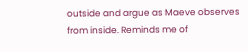outside and argue as Maeve observes from inside. Reminds me of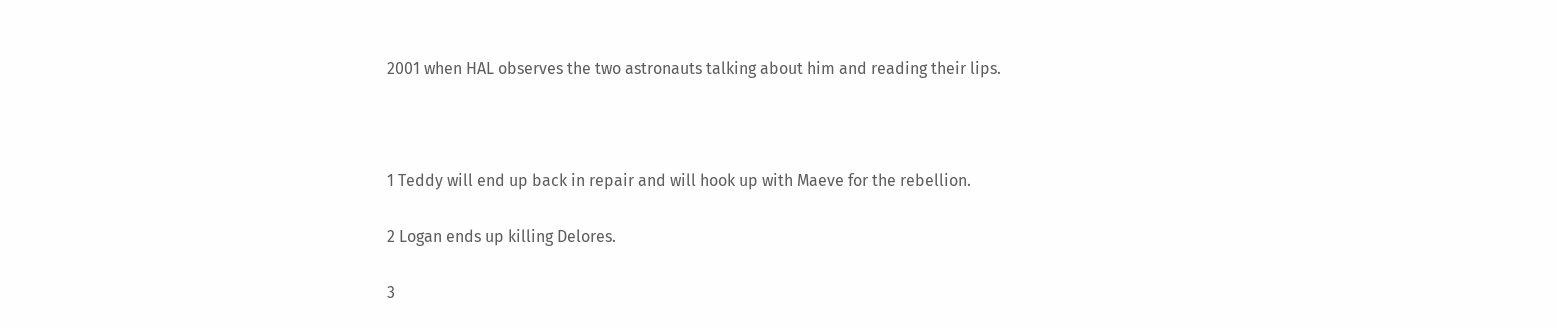2001 when HAL observes the two astronauts talking about him and reading their lips.



1 Teddy will end up back in repair and will hook up with Maeve for the rebellion.

2 Logan ends up killing Delores.

3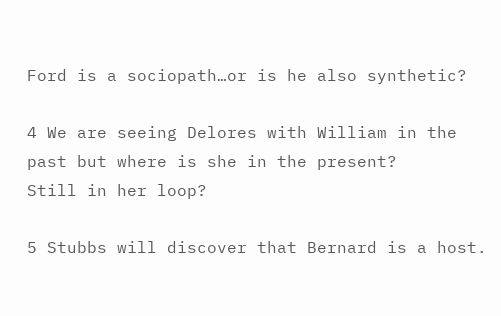Ford is a sociopath…or is he also synthetic?

4 We are seeing Delores with William in the past but where is she in the present?
Still in her loop?

5 Stubbs will discover that Bernard is a host.